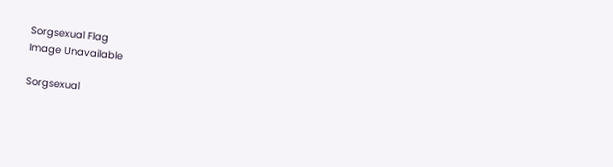Sorgsexual Flag
Image Unavailable

Sorgsexual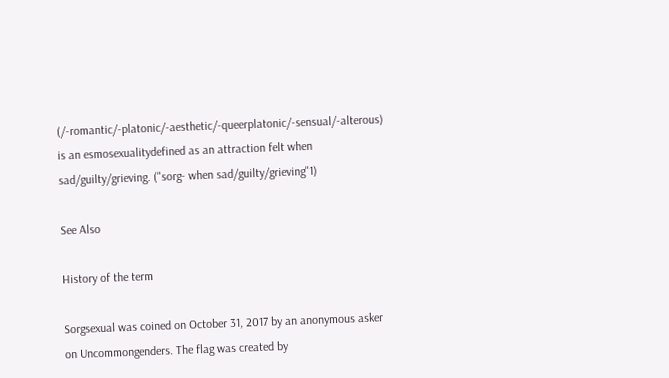(/-romantic/-platonic/-aesthetic/-queerplatonic/-sensual/-alterous) is an esmosexualitydefined as an attraction felt when sad/guilty/grieving. ("sorg- when sad/guilty/grieving"1)

See Also

History of the term

Sorgsexual was coined on October 31, 2017 by an anonymous asker on Uncommongenders. The flag was created by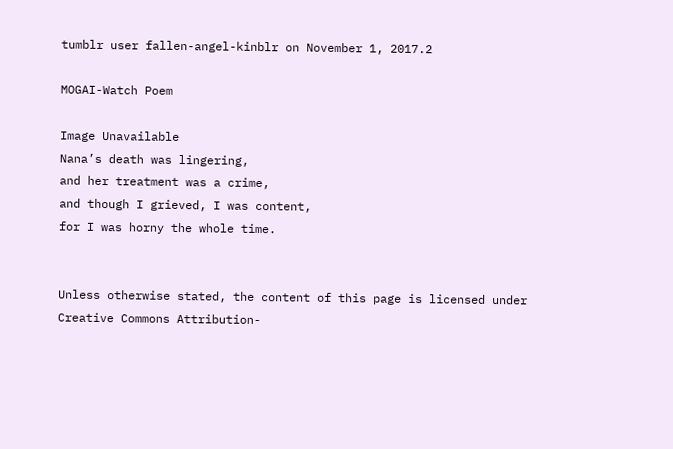tumblr user fallen-angel-kinblr on November 1, 2017.2

MOGAI-Watch Poem

Image Unavailable
Nana’s death was lingering,
and her treatment was a crime,
and though I grieved, I was content,
for I was horny the whole time.


Unless otherwise stated, the content of this page is licensed under Creative Commons Attribution-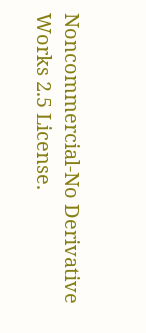Noncommercial-No Derivative Works 2.5 License.